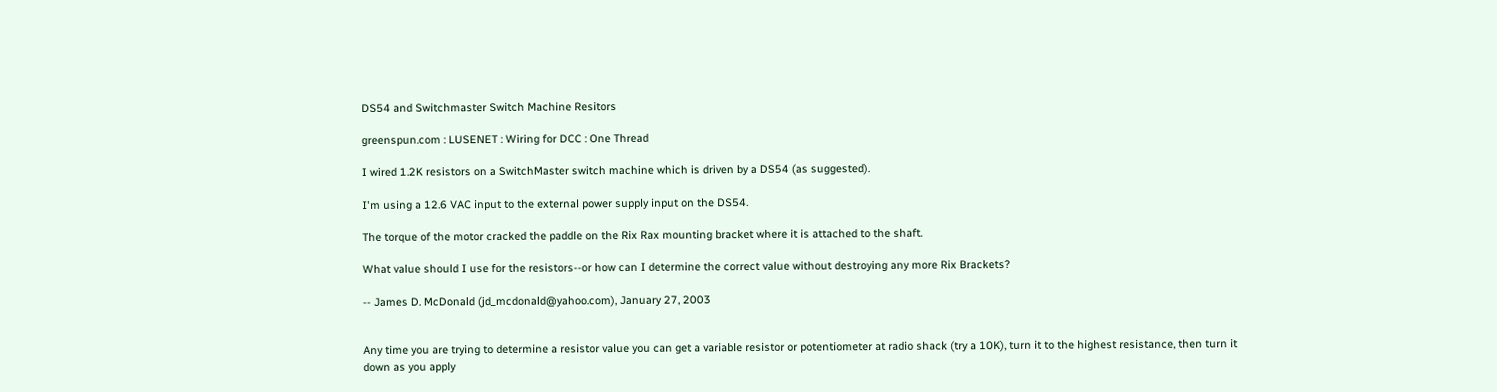DS54 and Switchmaster Switch Machine Resitors

greenspun.com : LUSENET : Wiring for DCC : One Thread

I wired 1.2K resistors on a SwitchMaster switch machine which is driven by a DS54 (as suggested).

I'm using a 12.6 VAC input to the external power supply input on the DS54.

The torque of the motor cracked the paddle on the Rix Rax mounting bracket where it is attached to the shaft.

What value should I use for the resistors--or how can I determine the correct value without destroying any more Rix Brackets?

-- James D. McDonald (jd_mcdonald@yahoo.com), January 27, 2003


Any time you are trying to determine a resistor value you can get a variable resistor or potentiometer at radio shack (try a 10K), turn it to the highest resistance, then turn it down as you apply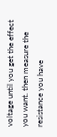voltage until you get the effect you want. then measure the resistance you have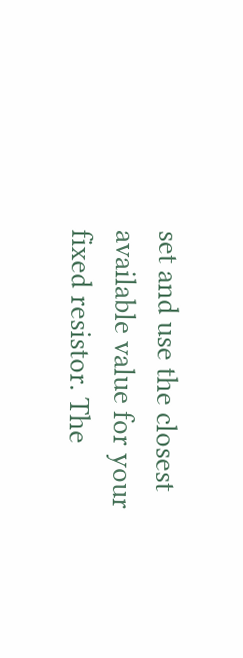set and use the closest available value for your fixed resistor. The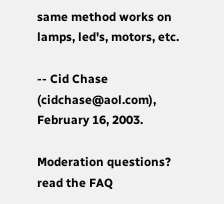same method works on lamps, led's, motors, etc.

-- Cid Chase (cidchase@aol.com), February 16, 2003.

Moderation questions? read the FAQ